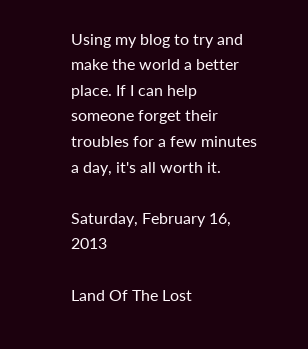Using my blog to try and make the world a better place. If I can help someone forget their troubles for a few minutes a day, it's all worth it.

Saturday, February 16, 2013

Land Of The Lost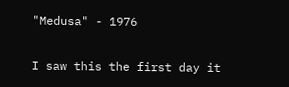"Medusa" - 1976

I saw this the first day it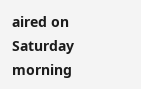aired on Saturday morning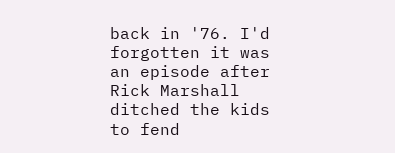back in '76. I'd forgotten it was an episode after Rick Marshall ditched the kids to fend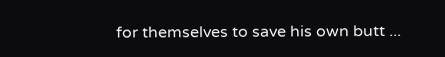for themselves to save his own butt ...